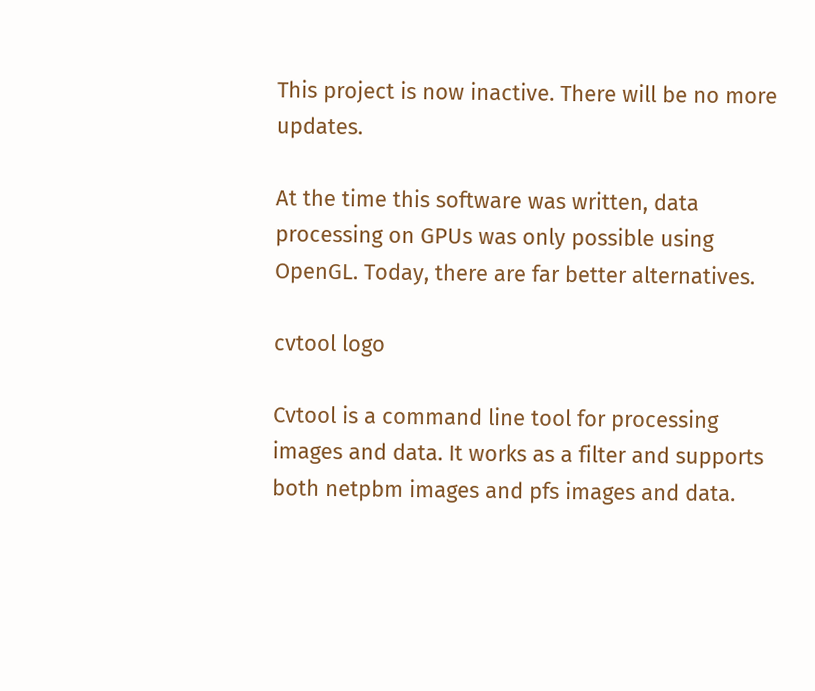This project is now inactive. There will be no more updates.

At the time this software was written, data processing on GPUs was only possible using OpenGL. Today, there are far better alternatives.

cvtool logo

Cvtool is a command line tool for processing images and data. It works as a filter and supports both netpbm images and pfs images and data.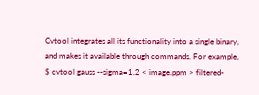Cvtool integrates all its functionality into a single binary, and makes it available through commands. For example,
$ cvtool gauss --sigma=1.2 < image.ppm > filtered-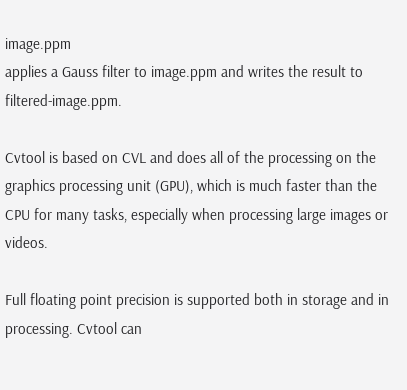image.ppm
applies a Gauss filter to image.ppm and writes the result to filtered-image.ppm.

Cvtool is based on CVL and does all of the processing on the graphics processing unit (GPU), which is much faster than the CPU for many tasks, especially when processing large images or videos.

Full floating point precision is supported both in storage and in processing. Cvtool can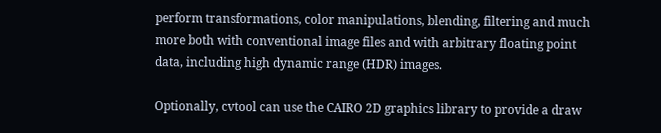perform transformations, color manipulations, blending, filtering and much more both with conventional image files and with arbitrary floating point data, including high dynamic range (HDR) images.

Optionally, cvtool can use the CAIRO 2D graphics library to provide a draw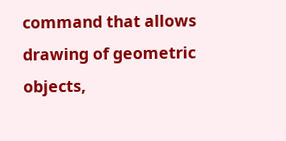command that allows drawing of geometric objects,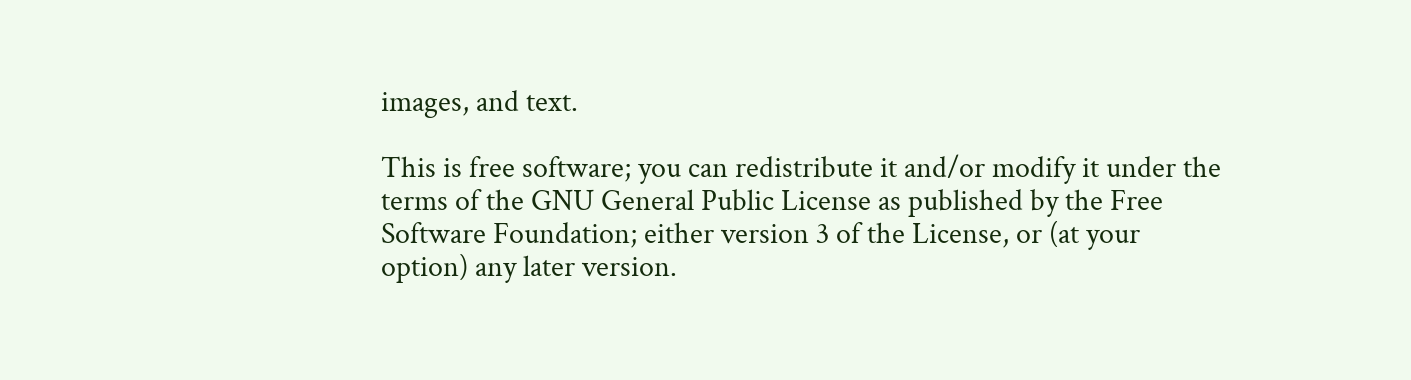images, and text.

This is free software; you can redistribute it and/or modify it under the terms of the GNU General Public License as published by the Free Software Foundation; either version 3 of the License, or (at your option) any later version.